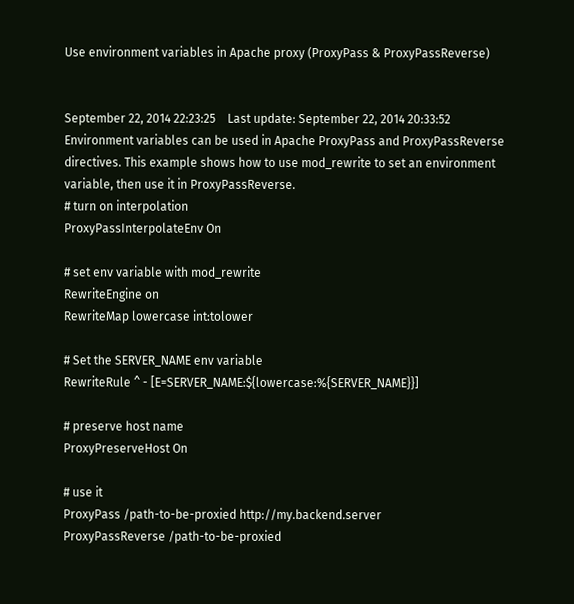Use environment variables in Apache proxy (ProxyPass & ProxyPassReverse)


September 22, 2014 22:23:25    Last update: September 22, 2014 20:33:52
Environment variables can be used in Apache ProxyPass and ProxyPassReverse directives. This example shows how to use mod_rewrite to set an environment variable, then use it in ProxyPassReverse.
# turn on interpolation
ProxyPassInterpolateEnv On

# set env variable with mod_rewrite
RewriteEngine on
RewriteMap lowercase int:tolower

# Set the SERVER_NAME env variable
RewriteRule ^ - [E=SERVER_NAME:${lowercase:%{SERVER_NAME}}]

# preserve host name
ProxyPreserveHost On

# use it
ProxyPass /path-to-be-proxied http://my.backend.server
ProxyPassReverse /path-to-be-proxied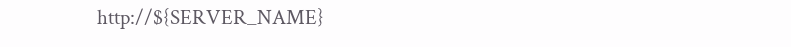http://${SERVER_NAME}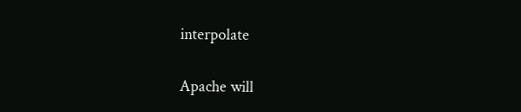interpolate

Apache will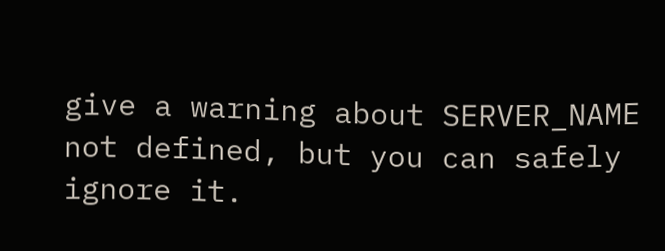give a warning about SERVER_NAME not defined, but you can safely ignore it.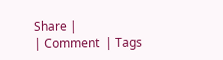Share |
| Comment  | Tags